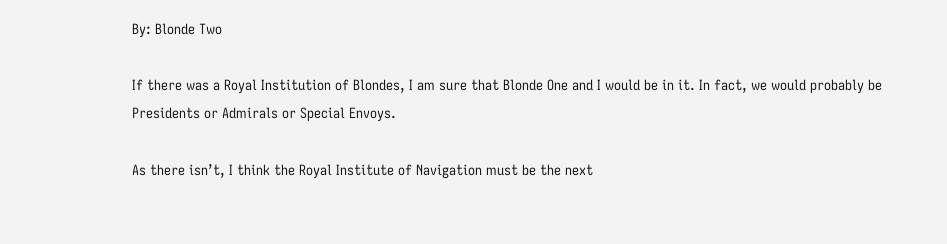By: Blonde Two

If there was a Royal Institution of Blondes, I am sure that Blonde One and I would be in it. In fact, we would probably be Presidents or Admirals or Special Envoys.

As there isn’t, I think the Royal Institute of Navigation must be the next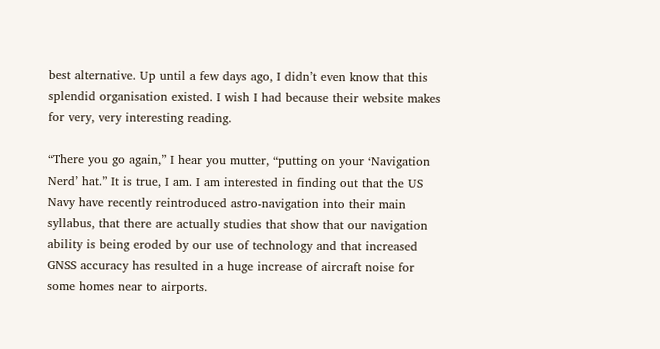best alternative. Up until a few days ago, I didn’t even know that this splendid organisation existed. I wish I had because their website makes for very, very interesting reading.

“There you go again,” I hear you mutter, “putting on your ‘Navigation Nerd’ hat.” It is true, I am. I am interested in finding out that the US Navy have recently reintroduced astro-navigation into their main syllabus, that there are actually studies that show that our navigation ability is being eroded by our use of technology and that increased GNSS accuracy has resulted in a huge increase of aircraft noise for some homes near to airports.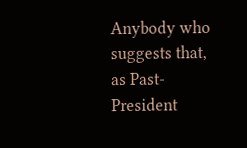Anybody who suggests that, as Past-President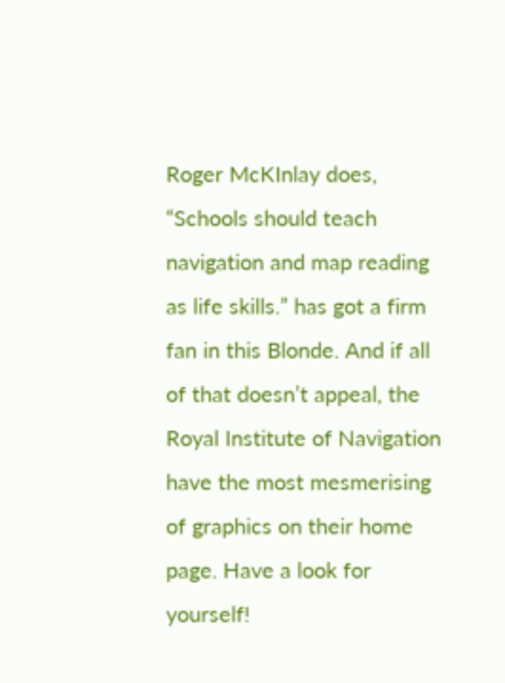Roger McKInlay does, “Schools should teach navigation and map reading as life skills.” has got a firm fan in this Blonde. And if all of that doesn’t appeal, the Royal Institute of Navigation have the most mesmerising of graphics on their home page. Have a look for yourself!